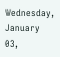Wednesday, January 03,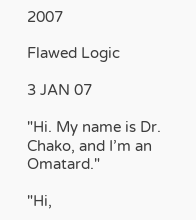2007

Flawed Logic

3 JAN 07

"Hi. My name is Dr. Chako, and I’m an Omatard."

"Hi,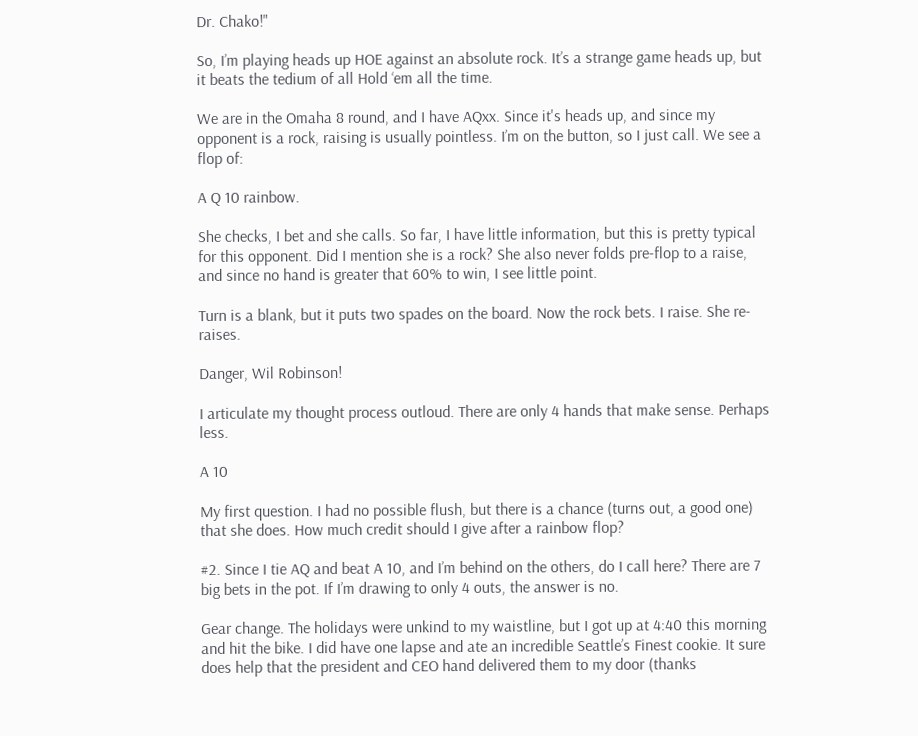Dr. Chako!"

So, I’m playing heads up HOE against an absolute rock. It’s a strange game heads up, but it beats the tedium of all Hold ‘em all the time.

We are in the Omaha 8 round, and I have AQxx. Since it's heads up, and since my opponent is a rock, raising is usually pointless. I’m on the button, so I just call. We see a flop of:

A Q 10 rainbow.

She checks, I bet and she calls. So far, I have little information, but this is pretty typical for this opponent. Did I mention she is a rock? She also never folds pre-flop to a raise, and since no hand is greater that 60% to win, I see little point.

Turn is a blank, but it puts two spades on the board. Now the rock bets. I raise. She re-raises.

Danger, Wil Robinson!

I articulate my thought process outloud. There are only 4 hands that make sense. Perhaps less.

A 10

My first question. I had no possible flush, but there is a chance (turns out, a good one) that she does. How much credit should I give after a rainbow flop?

#2. Since I tie AQ and beat A 10, and I’m behind on the others, do I call here? There are 7 big bets in the pot. If I’m drawing to only 4 outs, the answer is no.

Gear change. The holidays were unkind to my waistline, but I got up at 4:40 this morning and hit the bike. I did have one lapse and ate an incredible Seattle’s Finest cookie. It sure does help that the president and CEO hand delivered them to my door (thanks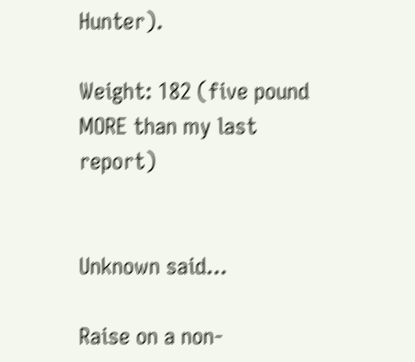Hunter).

Weight: 182 (five pound MORE than my last report)


Unknown said...

Raise on a non-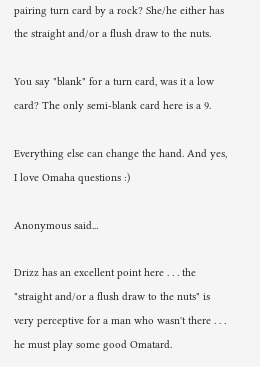pairing turn card by a rock? She/he either has the straight and/or a flush draw to the nuts.

You say "blank" for a turn card, was it a low card? The only semi-blank card here is a 9.

Everything else can change the hand. And yes, I love Omaha questions :)

Anonymous said...

Drizz has an excellent point here . . . the "straight and/or a flush draw to the nuts" is very perceptive for a man who wasn't there . . . he must play some good Omatard.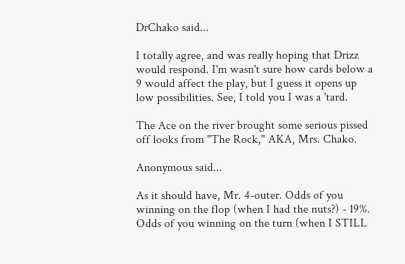DrChako said...

I totally agree, and was really hoping that Drizz would respond. I'm wasn't sure how cards below a 9 would affect the play, but I guess it opens up low possibilities. See, I told you I was a 'tard.

The Ace on the river brought some serious pissed off looks from "The Rock," AKA, Mrs. Chako.

Anonymous said...

As it should have, Mr. 4-outer. Odds of you winning on the flop (when I had the nuts?) - 19%. Odds of you winning on the turn (when I STILL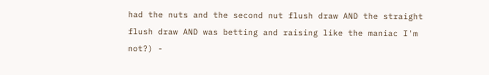had the nuts and the second nut flush draw AND the straight flush draw AND was betting and raising like the maniac I'm not?) -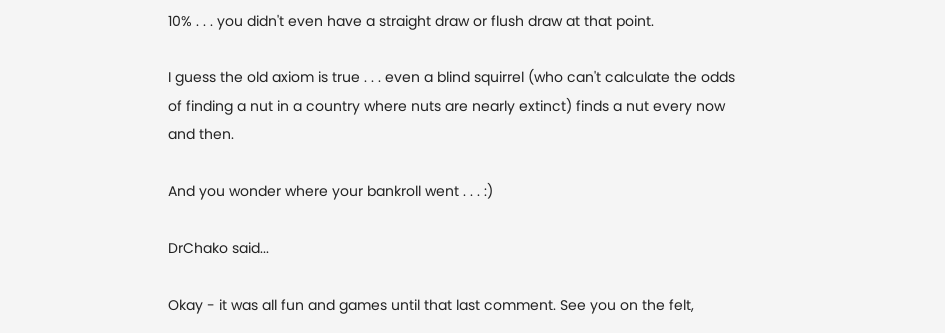10% . . . you didn't even have a straight draw or flush draw at that point.

I guess the old axiom is true . . . even a blind squirrel (who can't calculate the odds of finding a nut in a country where nuts are nearly extinct) finds a nut every now and then.

And you wonder where your bankroll went . . . :)

DrChako said...

Okay - it was all fun and games until that last comment. See you on the felt,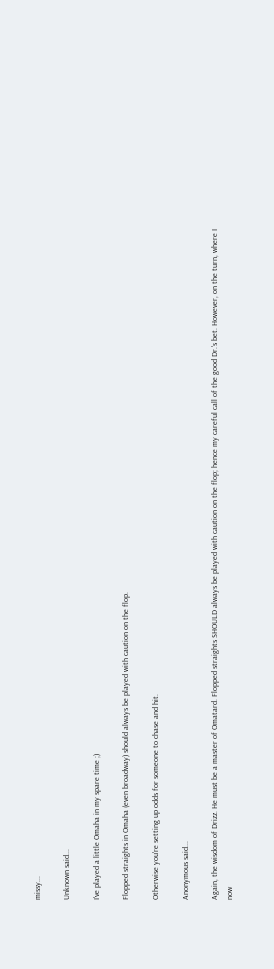missy...

Unknown said...

I've played a little Omaha in my spare time ;)

Flopped straights in Omaha (even broadway) should always be played with caution on the flop.

Otherwise you're setting up odds for someone to chase and hit.

Anonymous said...

Again, the wisdom of Drizz. He must be a master of Omatard. Flopped straights SHOULD always be played with caution on the flop; hence my careful call of the good Dr.'s bet. However, on the turn, where I now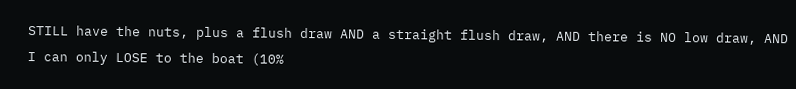STILL have the nuts, plus a flush draw AND a straight flush draw, AND there is NO low draw, AND I can only LOSE to the boat (10%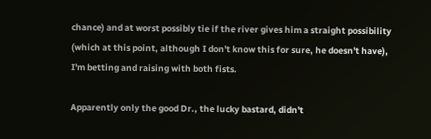chance) and at worst possibly tie if the river gives him a straight possibility (which at this point, although I don't know this for sure, he doesn't have), I'm betting and raising with both fists.

Apparently only the good Dr., the lucky bastard, didn't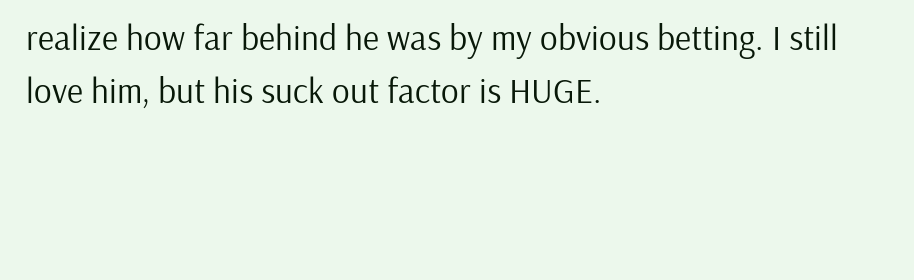realize how far behind he was by my obvious betting. I still love him, but his suck out factor is HUGE.